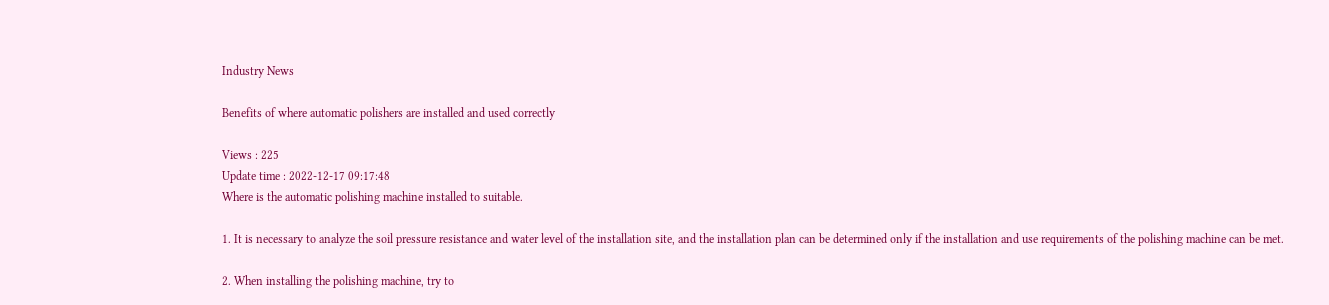Industry News

Benefits of where automatic polishers are installed and used correctly

Views : 225
Update time : 2022-12-17 09:17:48
Where is the automatic polishing machine installed to suitable.

1. It is necessary to analyze the soil pressure resistance and water level of the installation site, and the installation plan can be determined only if the installation and use requirements of the polishing machine can be met.

2. When installing the polishing machine, try to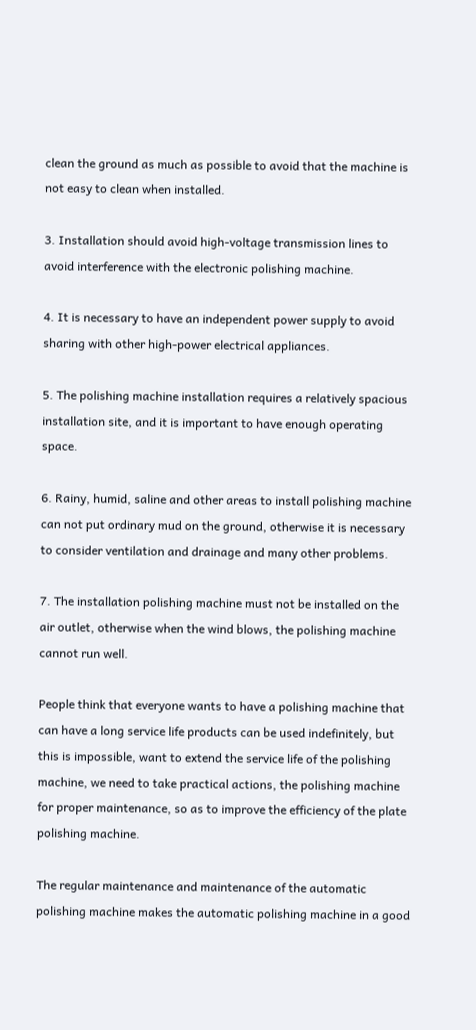clean the ground as much as possible to avoid that the machine is not easy to clean when installed.

3. Installation should avoid high-voltage transmission lines to avoid interference with the electronic polishing machine.

4. It is necessary to have an independent power supply to avoid sharing with other high-power electrical appliances.

5. The polishing machine installation requires a relatively spacious installation site, and it is important to have enough operating space.

6. Rainy, humid, saline and other areas to install polishing machine can not put ordinary mud on the ground, otherwise it is necessary to consider ventilation and drainage and many other problems.

7. The installation polishing machine must not be installed on the air outlet, otherwise when the wind blows, the polishing machine cannot run well.

People think that everyone wants to have a polishing machine that can have a long service life products can be used indefinitely, but this is impossible, want to extend the service life of the polishing machine, we need to take practical actions, the polishing machine for proper maintenance, so as to improve the efficiency of the plate polishing machine.

The regular maintenance and maintenance of the automatic polishing machine makes the automatic polishing machine in a good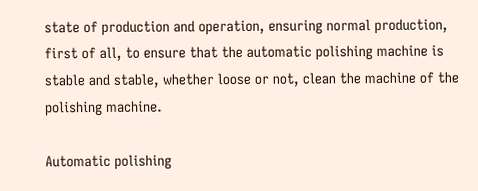state of production and operation, ensuring normal production, first of all, to ensure that the automatic polishing machine is stable and stable, whether loose or not, clean the machine of the polishing machine.

Automatic polishing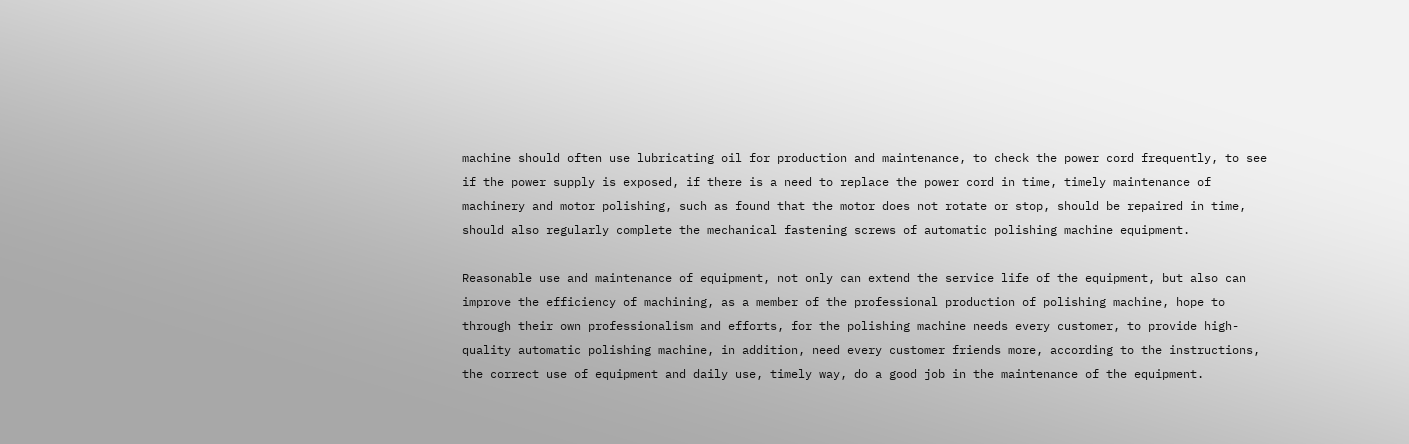machine should often use lubricating oil for production and maintenance, to check the power cord frequently, to see if the power supply is exposed, if there is a need to replace the power cord in time, timely maintenance of machinery and motor polishing, such as found that the motor does not rotate or stop, should be repaired in time, should also regularly complete the mechanical fastening screws of automatic polishing machine equipment.

Reasonable use and maintenance of equipment, not only can extend the service life of the equipment, but also can improve the efficiency of machining, as a member of the professional production of polishing machine, hope to through their own professionalism and efforts, for the polishing machine needs every customer, to provide high-quality automatic polishing machine, in addition, need every customer friends more, according to the instructions, the correct use of equipment and daily use, timely way, do a good job in the maintenance of the equipment.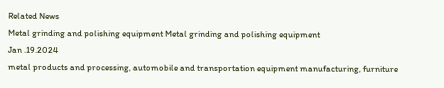Related News
Metal grinding and polishing equipment Metal grinding and polishing equipment
Jan .19.2024
metal products and processing, automobile and transportation equipment manufacturing, furniture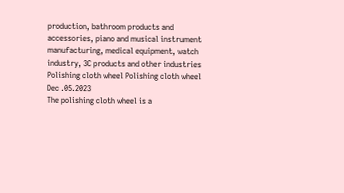production, bathroom products and accessories, piano and musical instrument manufacturing, medical equipment, watch industry, 3C products and other industries
Polishing cloth wheel Polishing cloth wheel
Dec .05.2023
The polishing cloth wheel is a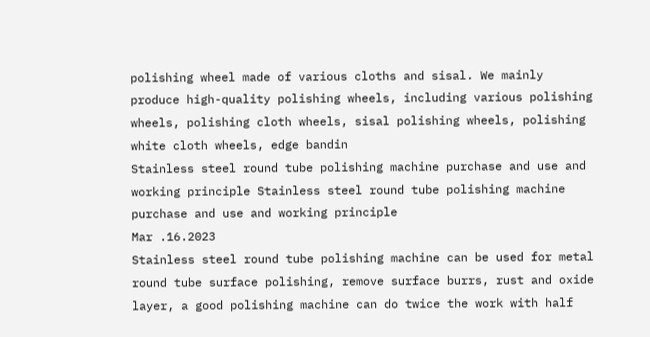polishing wheel made of various cloths and sisal. We mainly produce high-quality polishing wheels, including various polishing wheels, polishing cloth wheels, sisal polishing wheels, polishing white cloth wheels, edge bandin
Stainless steel round tube polishing machine purchase and use and working principle Stainless steel round tube polishing machine purchase and use and working principle
Mar .16.2023
Stainless steel round tube polishing machine can be used for metal round tube surface polishing, remove surface burrs, rust and oxide layer, a good polishing machine can do twice the work with half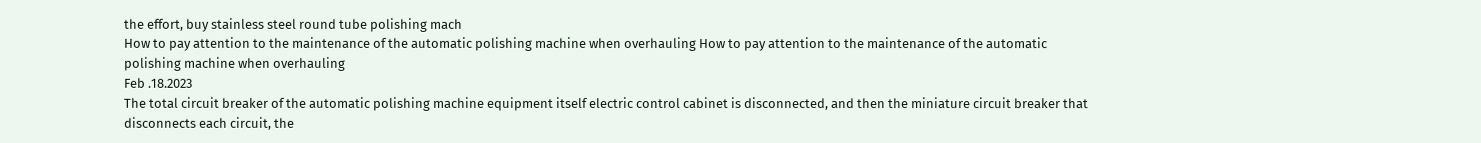the effort, buy stainless steel round tube polishing mach
How to pay attention to the maintenance of the automatic polishing machine when overhauling How to pay attention to the maintenance of the automatic polishing machine when overhauling
Feb .18.2023
The total circuit breaker of the automatic polishing machine equipment itself electric control cabinet is disconnected, and then the miniature circuit breaker that disconnects each circuit, the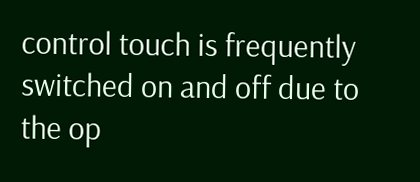control touch is frequently switched on and off due to the op